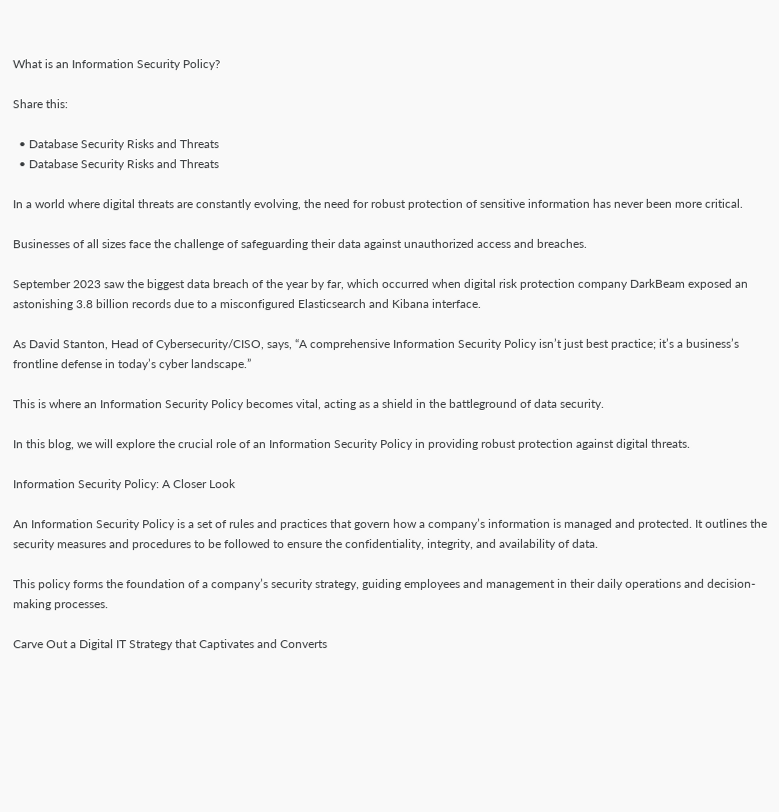What is an Information Security Policy?

Share this:

  • Database Security Risks and Threats
  • Database Security Risks and Threats

In a world where digital threats are constantly evolving, the need for robust protection of sensitive information has never been more critical.

Businesses of all sizes face the challenge of safeguarding their data against unauthorized access and breaches.

September 2023 saw the biggest data breach of the year by far, which occurred when digital risk protection company DarkBeam exposed an astonishing 3.8 billion records due to a misconfigured Elasticsearch and Kibana interface.

As David Stanton, Head of Cybersecurity/CISO, says, “A comprehensive Information Security Policy isn’t just best practice; it’s a business’s frontline defense in today’s cyber landscape.”

This is where an Information Security Policy becomes vital, acting as a shield in the battleground of data security.

In this blog, we will explore the crucial role of an Information Security Policy in providing robust protection against digital threats.

Information Security Policy: A Closer Look

An Information Security Policy is a set of rules and practices that govern how a company’s information is managed and protected. It outlines the security measures and procedures to be followed to ensure the confidentiality, integrity, and availability of data.

This policy forms the foundation of a company’s security strategy, guiding employees and management in their daily operations and decision-making processes.

Carve Out a Digital IT Strategy that Captivates and Converts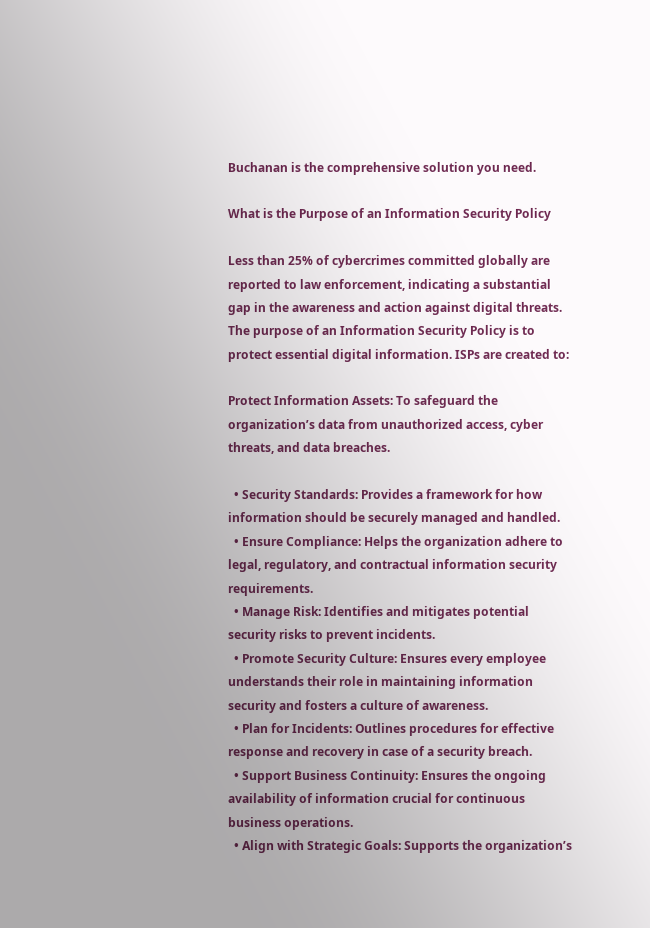Buchanan is the comprehensive solution you need.

What is the Purpose of an Information Security Policy

Less than 25% of cybercrimes committed globally are reported to law enforcement, indicating a substantial gap in the awareness and action against digital threats. The purpose of an Information Security Policy is to protect essential digital information. ISPs are created to:

Protect Information Assets: To safeguard the organization’s data from unauthorized access, cyber threats, and data breaches.

  • Security Standards: Provides a framework for how information should be securely managed and handled.
  • Ensure Compliance: Helps the organization adhere to legal, regulatory, and contractual information security requirements.
  • Manage Risk: Identifies and mitigates potential security risks to prevent incidents.
  • Promote Security Culture: Ensures every employee understands their role in maintaining information security and fosters a culture of awareness.
  • Plan for Incidents: Outlines procedures for effective response and recovery in case of a security breach.
  • Support Business Continuity: Ensures the ongoing availability of information crucial for continuous business operations.
  • Align with Strategic Goals: Supports the organization’s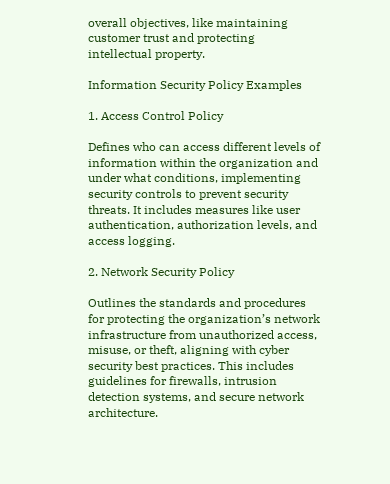overall objectives, like maintaining customer trust and protecting intellectual property.

Information Security Policy Examples

1. Access Control Policy

Defines who can access different levels of information within the organization and under what conditions, implementing security controls to prevent security threats. It includes measures like user authentication, authorization levels, and access logging.

2. Network Security Policy

Outlines the standards and procedures for protecting the organization’s network infrastructure from unauthorized access, misuse, or theft, aligning with cyber security best practices. This includes guidelines for firewalls, intrusion detection systems, and secure network architecture.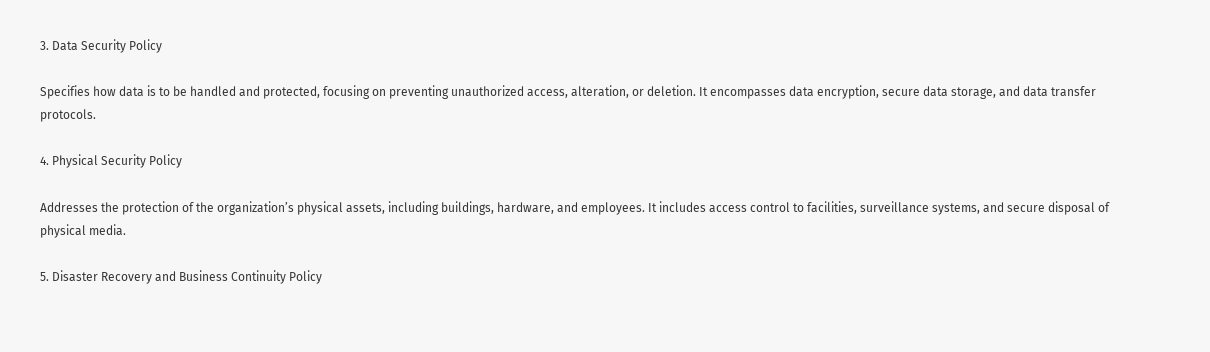3. Data Security Policy

Specifies how data is to be handled and protected, focusing on preventing unauthorized access, alteration, or deletion. It encompasses data encryption, secure data storage, and data transfer protocols.

4. Physical Security Policy

Addresses the protection of the organization’s physical assets, including buildings, hardware, and employees. It includes access control to facilities, surveillance systems, and secure disposal of physical media.

5. Disaster Recovery and Business Continuity Policy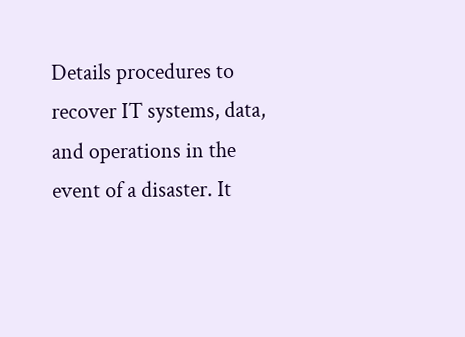Details procedures to recover IT systems, data, and operations in the event of a disaster. It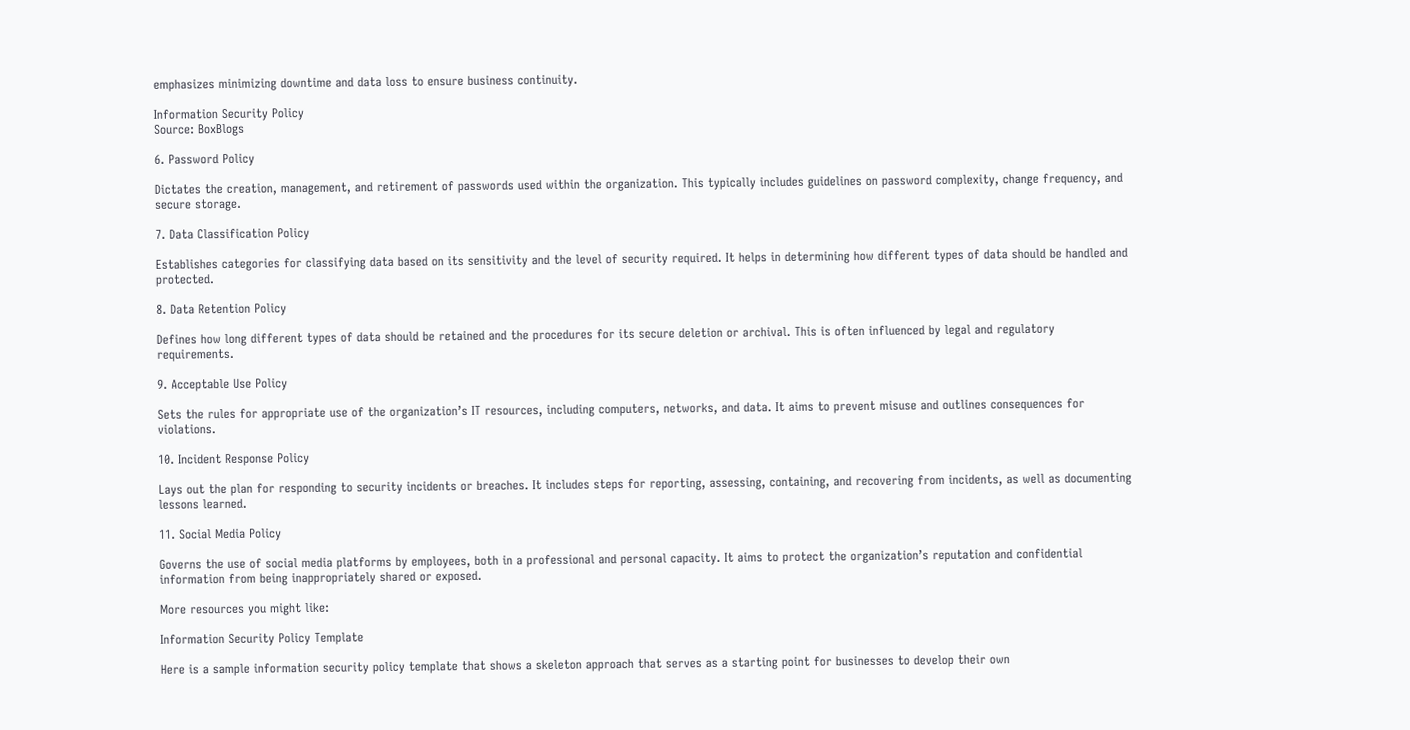emphasizes minimizing downtime and data loss to ensure business continuity.

Information Security Policy
Source: BoxBlogs

6. Password Policy

Dictates the creation, management, and retirement of passwords used within the organization. This typically includes guidelines on password complexity, change frequency, and secure storage.

7. Data Classification Policy

Establishes categories for classifying data based on its sensitivity and the level of security required. It helps in determining how different types of data should be handled and protected.

8. Data Retention Policy

Defines how long different types of data should be retained and the procedures for its secure deletion or archival. This is often influenced by legal and regulatory requirements.

9. Acceptable Use Policy

Sets the rules for appropriate use of the organization’s IT resources, including computers, networks, and data. It aims to prevent misuse and outlines consequences for violations.

10. Incident Response Policy

Lays out the plan for responding to security incidents or breaches. It includes steps for reporting, assessing, containing, and recovering from incidents, as well as documenting lessons learned.

11. Social Media Policy

Governs the use of social media platforms by employees, both in a professional and personal capacity. It aims to protect the organization’s reputation and confidential information from being inappropriately shared or exposed.

More resources you might like:

Information Security Policy Template

Here is a sample information security policy template that shows a skeleton approach that serves as a starting point for businesses to develop their own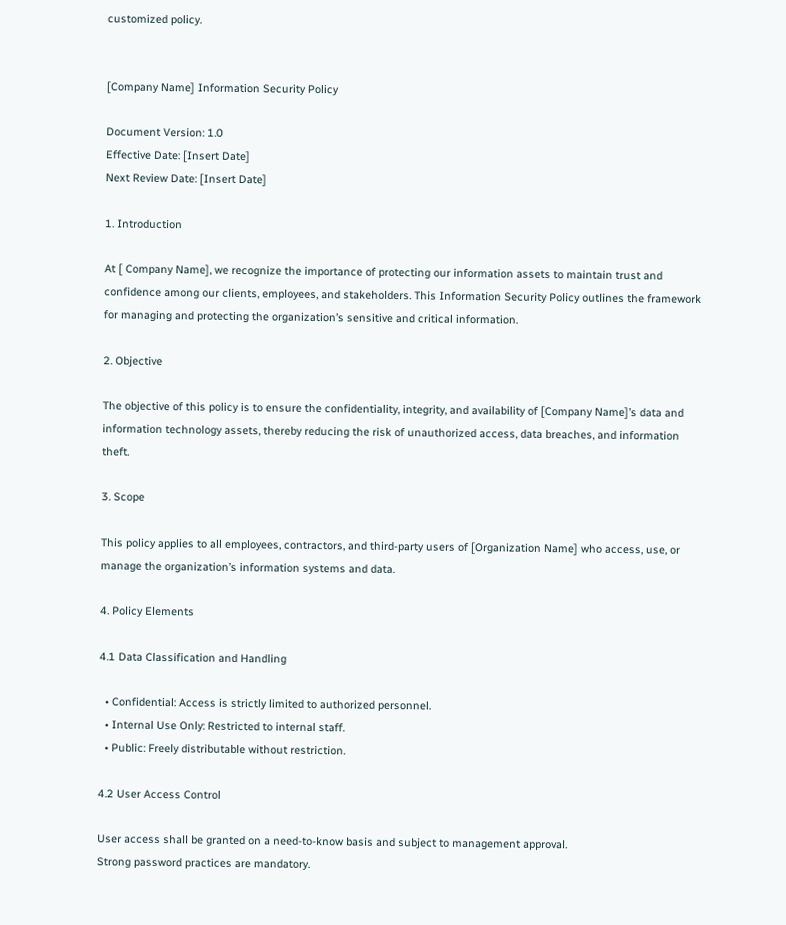customized policy.


[Company Name] Information Security Policy

Document Version: 1.0
Effective Date: [Insert Date]
Next Review Date: [Insert Date]

1. Introduction

At [ Company Name], we recognize the importance of protecting our information assets to maintain trust and confidence among our clients, employees, and stakeholders. This Information Security Policy outlines the framework for managing and protecting the organization’s sensitive and critical information.

2. Objective

The objective of this policy is to ensure the confidentiality, integrity, and availability of [Company Name]’s data and information technology assets, thereby reducing the risk of unauthorized access, data breaches, and information theft.

3. Scope

This policy applies to all employees, contractors, and third-party users of [Organization Name] who access, use, or manage the organization’s information systems and data.

4. Policy Elements

4.1 Data Classification and Handling

  • Confidential: Access is strictly limited to authorized personnel.
  • Internal Use Only: Restricted to internal staff.
  • Public: Freely distributable without restriction.

4.2 User Access Control

User access shall be granted on a need-to-know basis and subject to management approval.
Strong password practices are mandatory.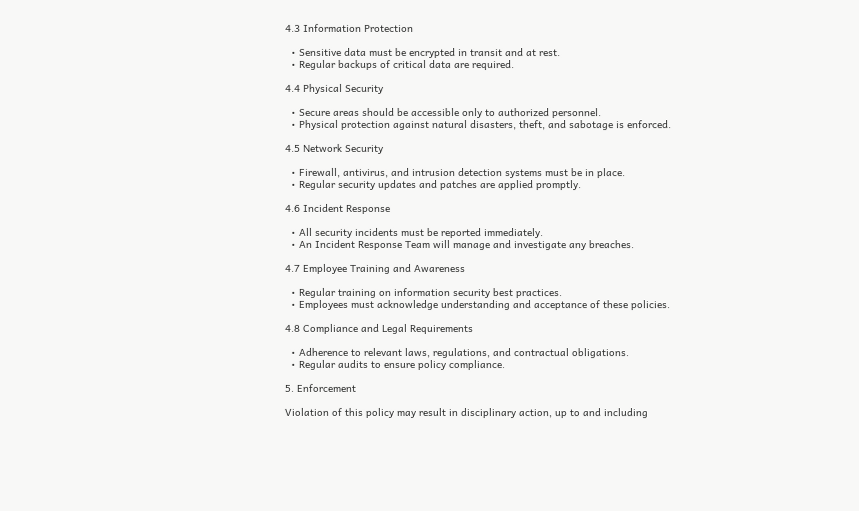4.3 Information Protection

  • Sensitive data must be encrypted in transit and at rest.
  • Regular backups of critical data are required.

4.4 Physical Security

  • Secure areas should be accessible only to authorized personnel.
  • Physical protection against natural disasters, theft, and sabotage is enforced.

4.5 Network Security

  • Firewall, antivirus, and intrusion detection systems must be in place.
  • Regular security updates and patches are applied promptly.

4.6 Incident Response

  • All security incidents must be reported immediately.
  • An Incident Response Team will manage and investigate any breaches.

4.7 Employee Training and Awareness

  • Regular training on information security best practices.
  • Employees must acknowledge understanding and acceptance of these policies.

4.8 Compliance and Legal Requirements

  • Adherence to relevant laws, regulations, and contractual obligations.
  • Regular audits to ensure policy compliance.

5. Enforcement

Violation of this policy may result in disciplinary action, up to and including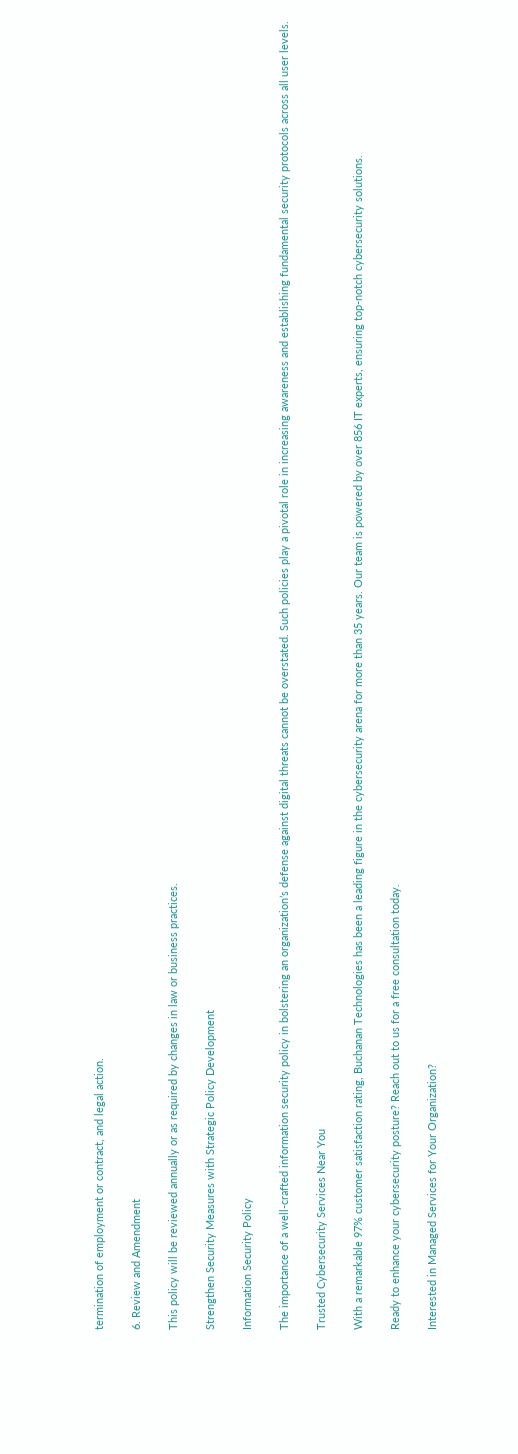termination of employment or contract, and legal action.

6. Review and Amendment

This policy will be reviewed annually or as required by changes in law or business practices.

Strengthen Security Measures with Strategic Policy Development

Information Security Policy

The importance of a well-crafted information security policy in bolstering an organization’s defense against digital threats cannot be overstated. Such policies play a pivotal role in increasing awareness and establishing fundamental security protocols across all user levels.

Trusted Cybersecurity Services Near You

With a remarkable 97% customer satisfaction rating, Buchanan Technologies has been a leading figure in the cybersecurity arena for more than 35 years. Our team is powered by over 856 IT experts, ensuring top-notch cybersecurity solutions.

Ready to enhance your cybersecurity posture? Reach out to us for a free consultation today.

Interested in Managed Services for Your Organization?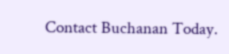Contact Buchanan Today.